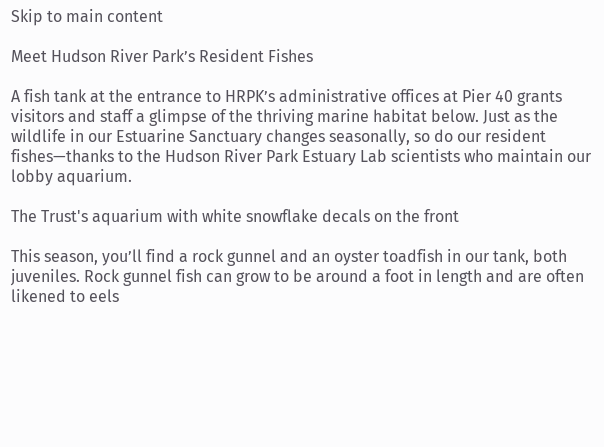Skip to main content

Meet Hudson River Park’s Resident Fishes

A fish tank at the entrance to HRPK’s administrative offices at Pier 40 grants visitors and staff a glimpse of the thriving marine habitat below. Just as the wildlife in our Estuarine Sanctuary changes seasonally, so do our resident fishes—thanks to the Hudson River Park Estuary Lab scientists who maintain our lobby aquarium.

The Trust's aquarium with white snowflake decals on the front

This season, you’ll find a rock gunnel and an oyster toadfish in our tank, both juveniles. Rock gunnel fish can grow to be around a foot in length and are often likened to eels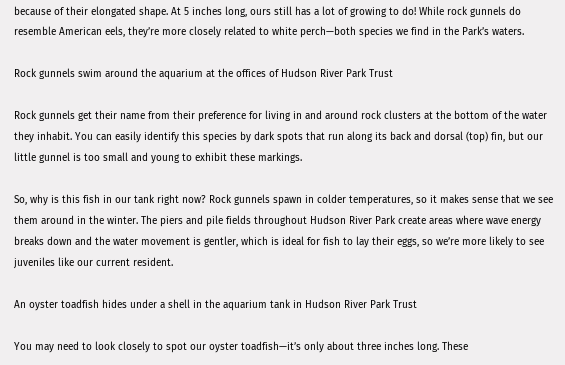because of their elongated shape. At 5 inches long, ours still has a lot of growing to do! While rock gunnels do resemble American eels, they’re more closely related to white perch—both species we find in the Park’s waters.

Rock gunnels swim around the aquarium at the offices of Hudson River Park Trust

Rock gunnels get their name from their preference for living in and around rock clusters at the bottom of the water they inhabit. You can easily identify this species by dark spots that run along its back and dorsal (top) fin, but our little gunnel is too small and young to exhibit these markings.

So, why is this fish in our tank right now? Rock gunnels spawn in colder temperatures, so it makes sense that we see them around in the winter. The piers and pile fields throughout Hudson River Park create areas where wave energy breaks down and the water movement is gentler, which is ideal for fish to lay their eggs, so we’re more likely to see juveniles like our current resident.

An oyster toadfish hides under a shell in the aquarium tank in Hudson River Park Trust

You may need to look closely to spot our oyster toadfish—it’s only about three inches long. These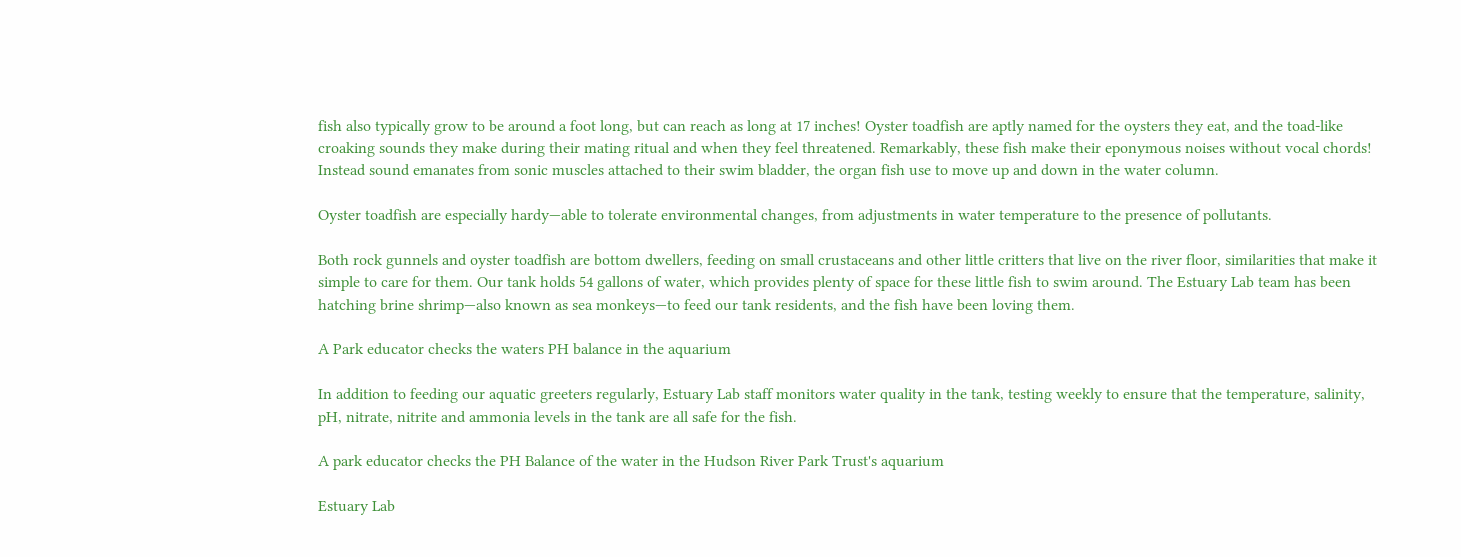fish also typically grow to be around a foot long, but can reach as long at 17 inches! Oyster toadfish are aptly named for the oysters they eat, and the toad-like croaking sounds they make during their mating ritual and when they feel threatened. Remarkably, these fish make their eponymous noises without vocal chords! Instead sound emanates from sonic muscles attached to their swim bladder, the organ fish use to move up and down in the water column.

Oyster toadfish are especially hardy—able to tolerate environmental changes, from adjustments in water temperature to the presence of pollutants.

Both rock gunnels and oyster toadfish are bottom dwellers, feeding on small crustaceans and other little critters that live on the river floor, similarities that make it simple to care for them. Our tank holds 54 gallons of water, which provides plenty of space for these little fish to swim around. The Estuary Lab team has been hatching brine shrimp—also known as sea monkeys—to feed our tank residents, and the fish have been loving them.

A Park educator checks the waters PH balance in the aquarium

In addition to feeding our aquatic greeters regularly, Estuary Lab staff monitors water quality in the tank, testing weekly to ensure that the temperature, salinity, pH, nitrate, nitrite and ammonia levels in the tank are all safe for the fish.

A park educator checks the PH Balance of the water in the Hudson River Park Trust's aquarium

Estuary Lab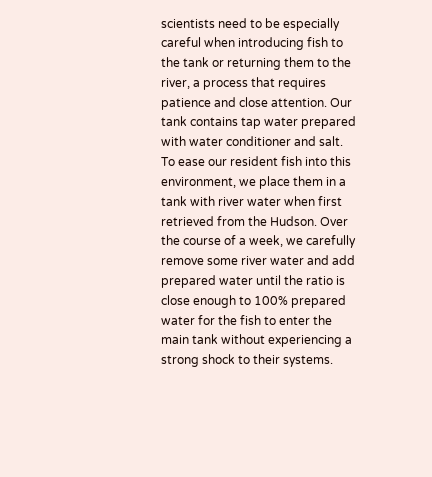scientists need to be especially careful when introducing fish to the tank or returning them to the river, a process that requires patience and close attention. Our tank contains tap water prepared with water conditioner and salt. To ease our resident fish into this environment, we place them in a tank with river water when first retrieved from the Hudson. Over the course of a week, we carefully remove some river water and add prepared water until the ratio is close enough to 100% prepared water for the fish to enter the main tank without experiencing a strong shock to their systems.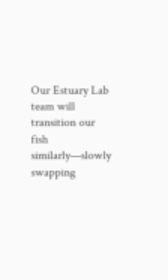Our Estuary Lab team will transition our fish similarly—slowly swapping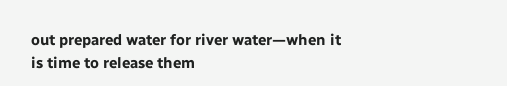out prepared water for river water—when it is time to release them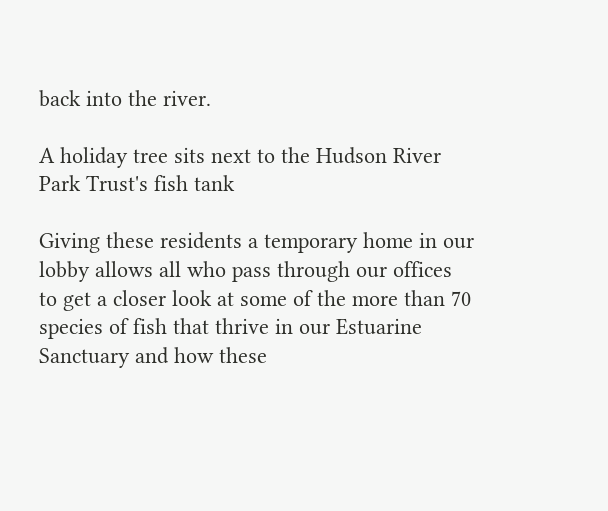back into the river.

A holiday tree sits next to the Hudson River Park Trust's fish tank

Giving these residents a temporary home in our lobby allows all who pass through our offices to get a closer look at some of the more than 70 species of fish that thrive in our Estuarine Sanctuary and how these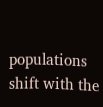populations shift with the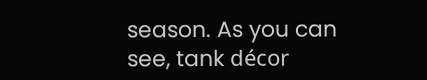season. As you can see, tank décor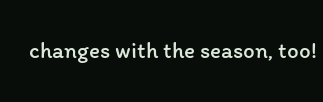changes with the season, too!